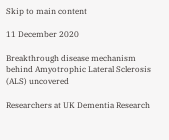Skip to main content

11 December 2020

Breakthrough disease mechanism behind Amyotrophic Lateral Sclerosis (ALS) uncovered

Researchers at UK Dementia Research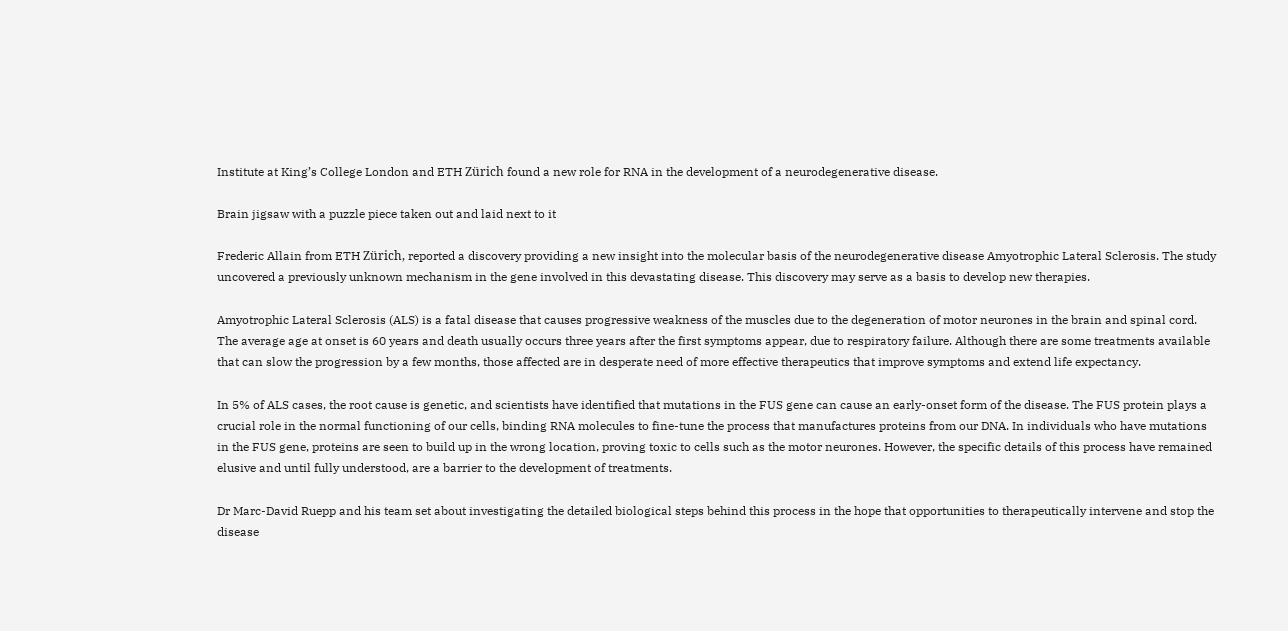Institute at King’s College London and ETH Zürich found a new role for RNA in the development of a neurodegenerative disease.

Brain jigsaw with a puzzle piece taken out and laid next to it

Frederic Allain from ETH Zürich, reported a discovery providing a new insight into the molecular basis of the neurodegenerative disease Amyotrophic Lateral Sclerosis. The study uncovered a previously unknown mechanism in the gene involved in this devastating disease. This discovery may serve as a basis to develop new therapies.

Amyotrophic Lateral Sclerosis (ALS) is a fatal disease that causes progressive weakness of the muscles due to the degeneration of motor neurones in the brain and spinal cord. The average age at onset is 60 years and death usually occurs three years after the first symptoms appear, due to respiratory failure. Although there are some treatments available that can slow the progression by a few months, those affected are in desperate need of more effective therapeutics that improve symptoms and extend life expectancy.

In 5% of ALS cases, the root cause is genetic, and scientists have identified that mutations in the FUS gene can cause an early-onset form of the disease. The FUS protein plays a crucial role in the normal functioning of our cells, binding RNA molecules to fine-tune the process that manufactures proteins from our DNA. In individuals who have mutations in the FUS gene, proteins are seen to build up in the wrong location, proving toxic to cells such as the motor neurones. However, the specific details of this process have remained elusive and until fully understood, are a barrier to the development of treatments.

Dr Marc-David Ruepp and his team set about investigating the detailed biological steps behind this process in the hope that opportunities to therapeutically intervene and stop the disease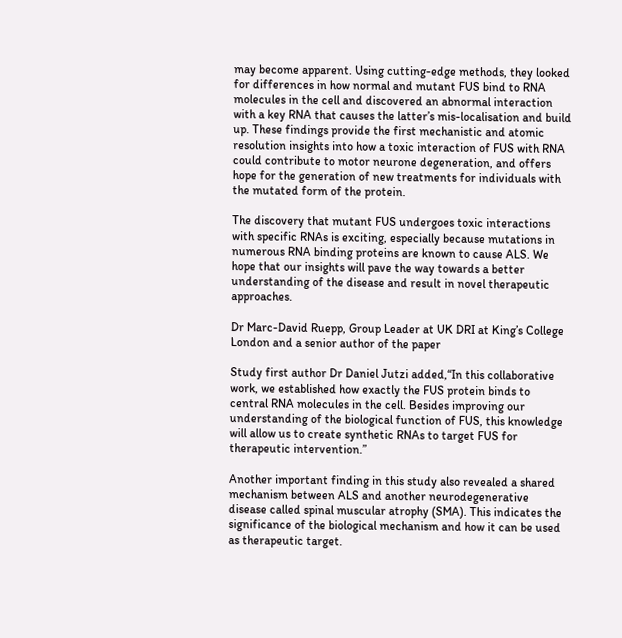may become apparent. Using cutting-edge methods, they looked for differences in how normal and mutant FUS bind to RNA molecules in the cell and discovered an abnormal interaction with a key RNA that causes the latter’s mis-localisation and build up. These findings provide the first mechanistic and atomic resolution insights into how a toxic interaction of FUS with RNA could contribute to motor neurone degeneration, and offers hope for the generation of new treatments for individuals with the mutated form of the protein.

The discovery that mutant FUS undergoes toxic interactions with specific RNAs is exciting, especially because mutations in numerous RNA binding proteins are known to cause ALS. We hope that our insights will pave the way towards a better understanding of the disease and result in novel therapeutic approaches.

Dr Marc-David Ruepp, Group Leader at UK DRI at King’s College London and a senior author of the paper

Study first author Dr Daniel Jutzi added,“In this collaborative work, we established how exactly the FUS protein binds to central RNA molecules in the cell. Besides improving our understanding of the biological function of FUS, this knowledge will allow us to create synthetic RNAs to target FUS for therapeutic intervention.”

Another important finding in this study also revealed a shared mechanism between ALS and another neurodegenerative disease called spinal muscular atrophy (SMA). This indicates the significance of the biological mechanism and how it can be used as therapeutic target.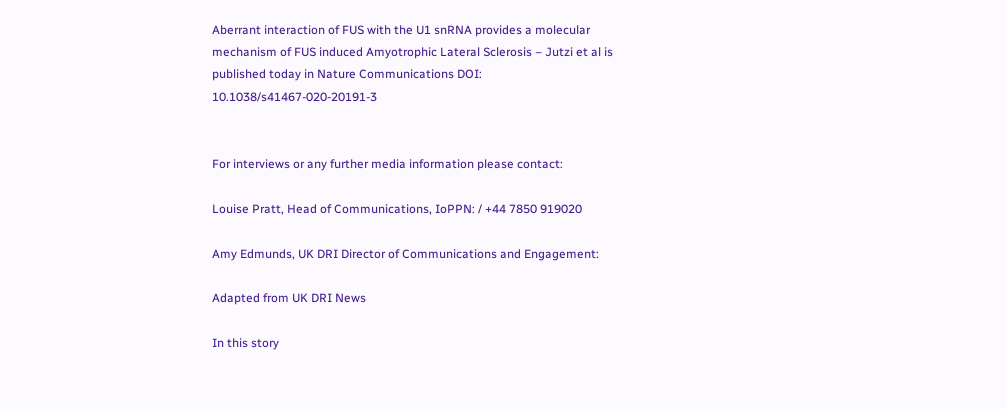Aberrant interaction of FUS with the U1 snRNA provides a molecular mechanism of FUS induced Amyotrophic Lateral Sclerosis – Jutzi et al is published today in Nature Communications DOI: 10.1038/s41467-020-20191-3


For interviews or any further media information please contact:

Louise Pratt, Head of Communications, IoPPN: / +44 7850 919020

Amy Edmunds, UK DRI Director of Communications and Engagement:

Adapted from UK DRI News

In this story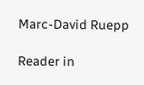Marc-David Ruepp

Reader in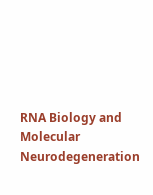RNA Biology and Molecular Neurodegeneration